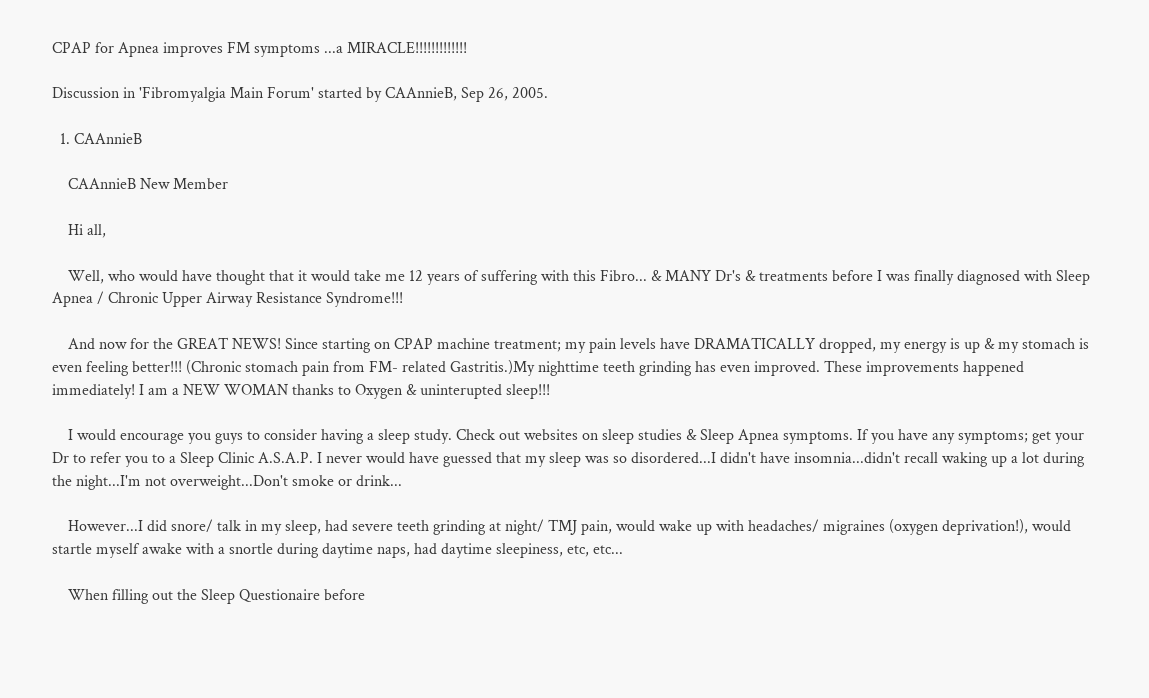CPAP for Apnea improves FM symptoms ...a MIRACLE!!!!!!!!!!!!!

Discussion in 'Fibromyalgia Main Forum' started by CAAnnieB, Sep 26, 2005.

  1. CAAnnieB

    CAAnnieB New Member

    Hi all,

    Well, who would have thought that it would take me 12 years of suffering with this Fibro... & MANY Dr's & treatments before I was finally diagnosed with Sleep Apnea / Chronic Upper Airway Resistance Syndrome!!!

    And now for the GREAT NEWS! Since starting on CPAP machine treatment; my pain levels have DRAMATICALLY dropped, my energy is up & my stomach is even feeling better!!! (Chronic stomach pain from FM- related Gastritis.)My nighttime teeth grinding has even improved. These improvements happened immediately! I am a NEW WOMAN thanks to Oxygen & uninterupted sleep!!!

    I would encourage you guys to consider having a sleep study. Check out websites on sleep studies & Sleep Apnea symptoms. If you have any symptoms; get your Dr to refer you to a Sleep Clinic A.S.A.P. I never would have guessed that my sleep was so disordered...I didn't have insomnia...didn't recall waking up a lot during the night...I'm not overweight...Don't smoke or drink...

    However...I did snore/ talk in my sleep, had severe teeth grinding at night/ TMJ pain, would wake up with headaches/ migraines (oxygen deprivation!), would startle myself awake with a snortle during daytime naps, had daytime sleepiness, etc, etc...

    When filling out the Sleep Questionaire before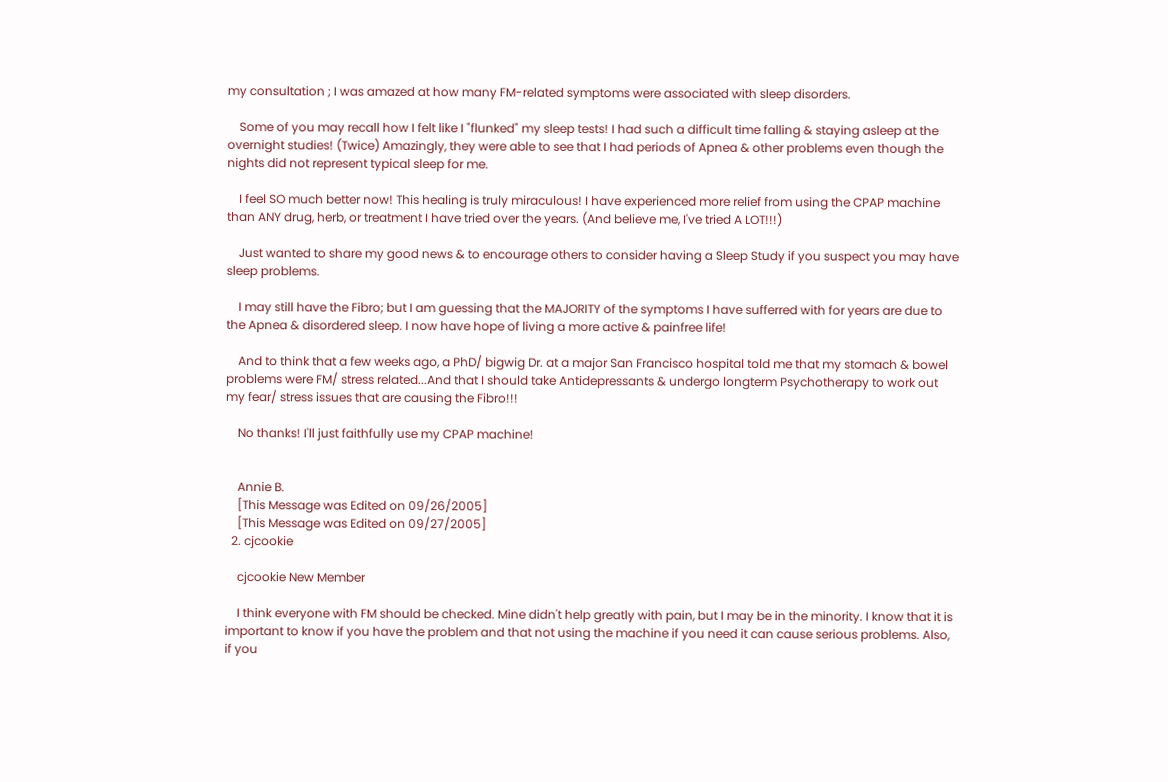my consultation ; I was amazed at how many FM-related symptoms were associated with sleep disorders.

    Some of you may recall how I felt like I "flunked" my sleep tests! I had such a difficult time falling & staying asleep at the overnight studies! (Twice) Amazingly, they were able to see that I had periods of Apnea & other problems even though the nights did not represent typical sleep for me.

    I feel SO much better now! This healing is truly miraculous! I have experienced more relief from using the CPAP machine than ANY drug, herb, or treatment I have tried over the years. (And believe me, I've tried A LOT!!!)

    Just wanted to share my good news & to encourage others to consider having a Sleep Study if you suspect you may have sleep problems.

    I may still have the Fibro; but I am guessing that the MAJORITY of the symptoms I have sufferred with for years are due to the Apnea & disordered sleep. I now have hope of living a more active & painfree life!

    And to think that a few weeks ago, a PhD/ bigwig Dr. at a major San Francisco hospital told me that my stomach & bowel problems were FM/ stress related...And that I should take Antidepressants & undergo longterm Psychotherapy to work out my fear/ stress issues that are causing the Fibro!!!

    No thanks! I'll just faithfully use my CPAP machine!


    Annie B.
    [This Message was Edited on 09/26/2005]
    [This Message was Edited on 09/27/2005]
  2. cjcookie

    cjcookie New Member

    I think everyone with FM should be checked. Mine didn't help greatly with pain, but I may be in the minority. I know that it is important to know if you have the problem and that not using the machine if you need it can cause serious problems. Also, if you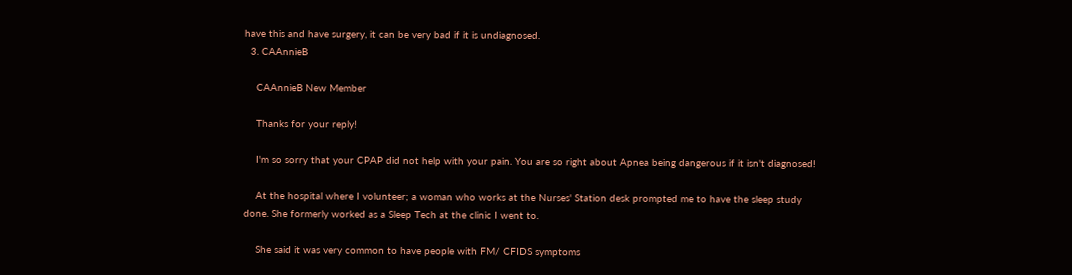have this and have surgery, it can be very bad if it is undiagnosed.
  3. CAAnnieB

    CAAnnieB New Member

    Thanks for your reply!

    I'm so sorry that your CPAP did not help with your pain. You are so right about Apnea being dangerous if it isn't diagnosed!

    At the hospital where I volunteer; a woman who works at the Nurses' Station desk prompted me to have the sleep study done. She formerly worked as a Sleep Tech at the clinic I went to.

    She said it was very common to have people with FM/ CFIDS symptoms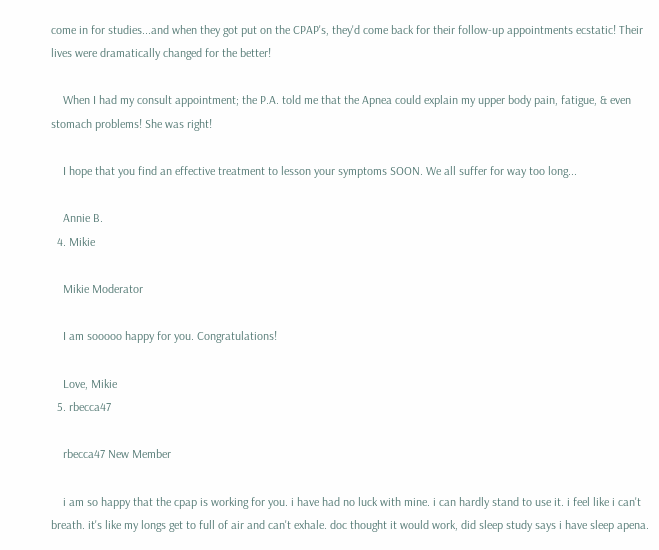come in for studies...and when they got put on the CPAP's, they'd come back for their follow-up appointments ecstatic! Their lives were dramatically changed for the better!

    When I had my consult appointment; the P.A. told me that the Apnea could explain my upper body pain, fatigue, & even stomach problems! She was right!

    I hope that you find an effective treatment to lesson your symptoms SOON. We all suffer for way too long...

    Annie B.
  4. Mikie

    Mikie Moderator

    I am sooooo happy for you. Congratulations!

    Love, Mikie
  5. rbecca47

    rbecca47 New Member

    i am so happy that the cpap is working for you. i have had no luck with mine. i can hardly stand to use it. i feel like i can't breath. it's like my longs get to full of air and can't exhale. doc thought it would work, did sleep study says i have sleep apena.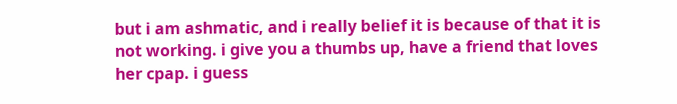but i am ashmatic, and i really belief it is because of that it is not working. i give you a thumbs up, have a friend that loves her cpap. i guess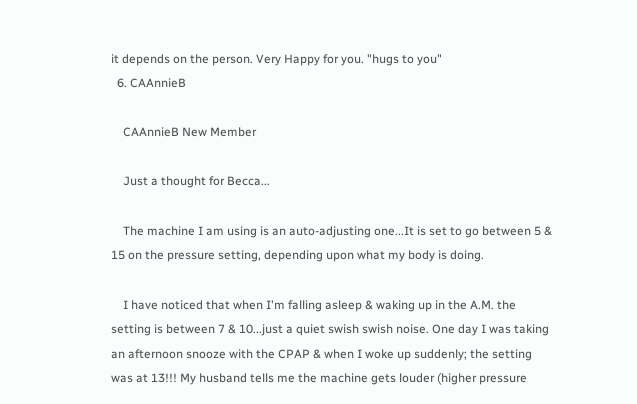it depends on the person. Very Happy for you. "hugs to you"
  6. CAAnnieB

    CAAnnieB New Member

    Just a thought for Becca...

    The machine I am using is an auto-adjusting one...It is set to go between 5 & 15 on the pressure setting, depending upon what my body is doing.

    I have noticed that when I'm falling asleep & waking up in the A.M. the setting is between 7 & 10...just a quiet swish swish noise. One day I was taking an afternoon snooze with the CPAP & when I woke up suddenly; the setting was at 13!!! My husband tells me the machine gets louder (higher pressure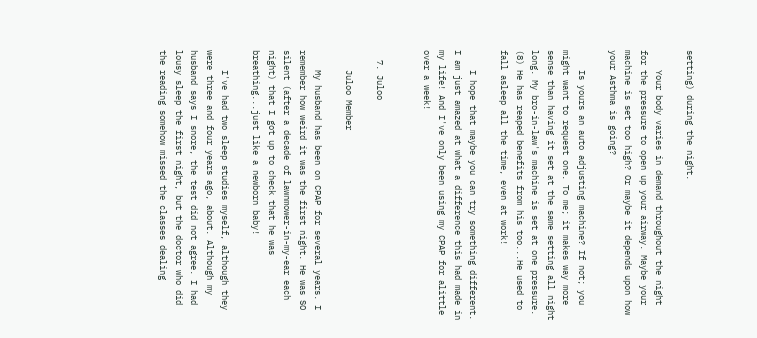setting) during the night.

    Your body varies in demand throughout the night for the pressure to open up your airway. Maybe your machine is set too high? Or maybe it depends upon how your Asthma is going?

    Is yours an auto adjusting machine? If not; you might want to request one. To me; it makes way more sense than having it set at the same setting all night long. My bro-in-law's machine is set at one pressure. (8) He has reaped benefits from his too...He used to fall asleep all the time, even at work!

    I hope that maybe you can try something different. I am just amazed at what a difference this had made in my life! And I've only been using my CPAP for alittle over a week!


  7. Juloo

    Juloo Member

    My husband has been on CPAP for several years. I remember how weird it was the first night. He was SO silent (after a decade of lawnmower-in-my-ear each night) that I got up to check that he was breathing...just like a newborn baby!

    I've had two sleep studies myself, although they were three and four years ago, about. Although my husband says I snore, the test did not agree. I had lousy sleep the first night, but the doctor who did the reading somehow missed the classes dealing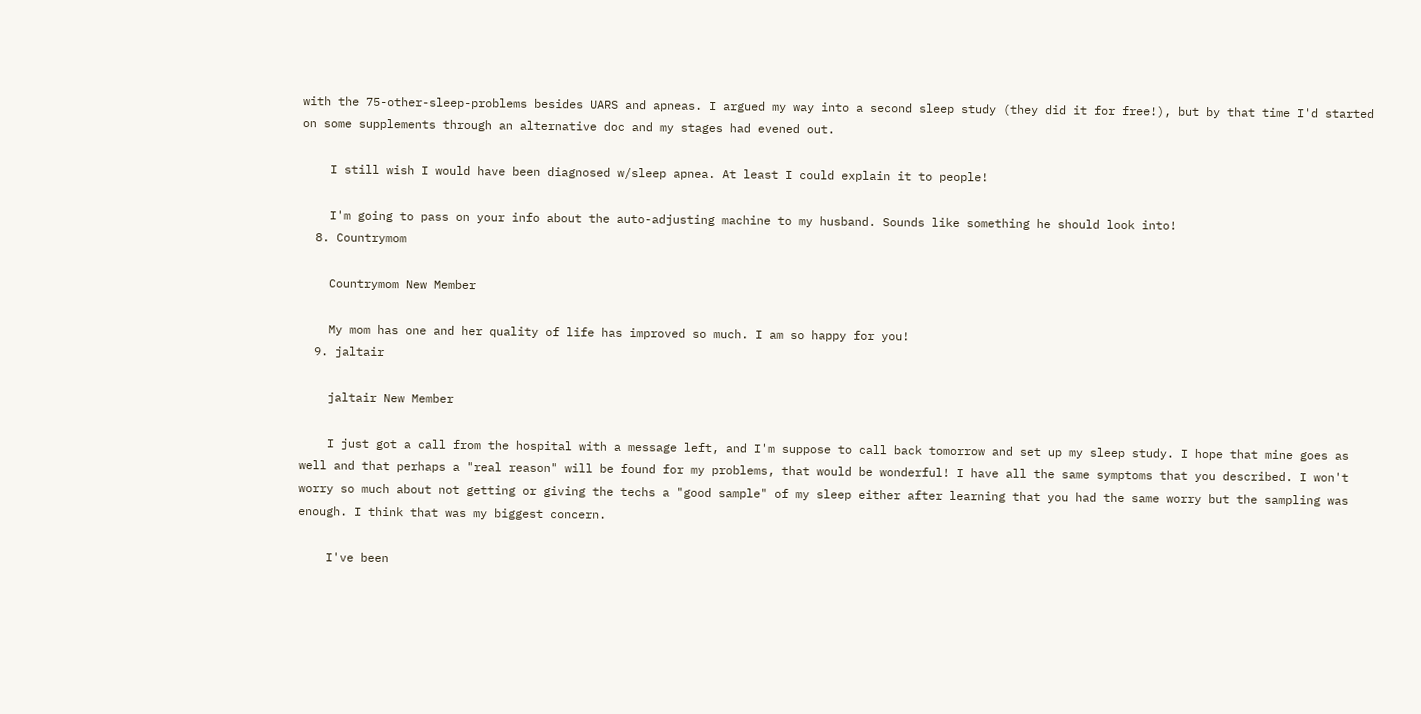with the 75-other-sleep-problems besides UARS and apneas. I argued my way into a second sleep study (they did it for free!), but by that time I'd started on some supplements through an alternative doc and my stages had evened out.

    I still wish I would have been diagnosed w/sleep apnea. At least I could explain it to people!

    I'm going to pass on your info about the auto-adjusting machine to my husband. Sounds like something he should look into!
  8. Countrymom

    Countrymom New Member

    My mom has one and her quality of life has improved so much. I am so happy for you!
  9. jaltair

    jaltair New Member

    I just got a call from the hospital with a message left, and I'm suppose to call back tomorrow and set up my sleep study. I hope that mine goes as well and that perhaps a "real reason" will be found for my problems, that would be wonderful! I have all the same symptoms that you described. I won't worry so much about not getting or giving the techs a "good sample" of my sleep either after learning that you had the same worry but the sampling was enough. I think that was my biggest concern.

    I've been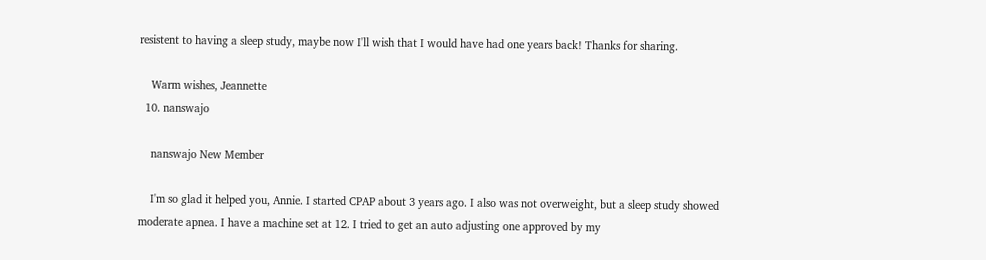resistent to having a sleep study, maybe now I'll wish that I would have had one years back! Thanks for sharing.

    Warm wishes, Jeannette
  10. nanswajo

    nanswajo New Member

    I'm so glad it helped you, Annie. I started CPAP about 3 years ago. I also was not overweight, but a sleep study showed moderate apnea. I have a machine set at 12. I tried to get an auto adjusting one approved by my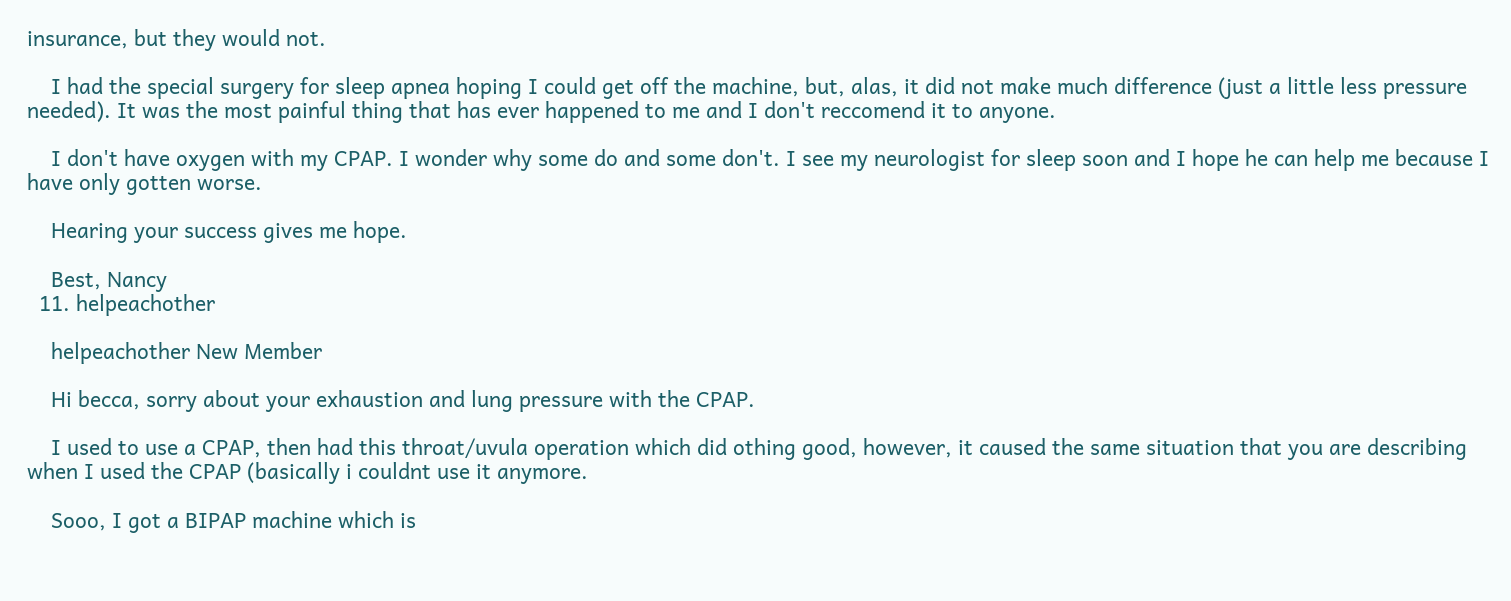insurance, but they would not.

    I had the special surgery for sleep apnea hoping I could get off the machine, but, alas, it did not make much difference (just a little less pressure needed). It was the most painful thing that has ever happened to me and I don't reccomend it to anyone.

    I don't have oxygen with my CPAP. I wonder why some do and some don't. I see my neurologist for sleep soon and I hope he can help me because I have only gotten worse.

    Hearing your success gives me hope.

    Best, Nancy
  11. helpeachother

    helpeachother New Member

    Hi becca, sorry about your exhaustion and lung pressure with the CPAP.

    I used to use a CPAP, then had this throat/uvula operation which did othing good, however, it caused the same situation that you are describing when I used the CPAP (basically i couldnt use it anymore.

    Sooo, I got a BIPAP machine which is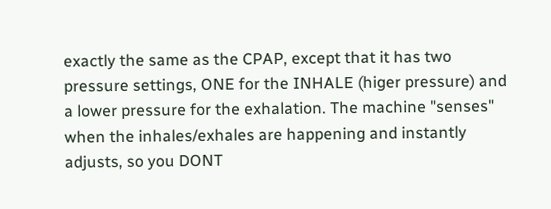exactly the same as the CPAP, except that it has two pressure settings, ONE for the INHALE (higer pressure) and a lower pressure for the exhalation. The machine "senses" when the inhales/exhales are happening and instantly adjusts, so you DONT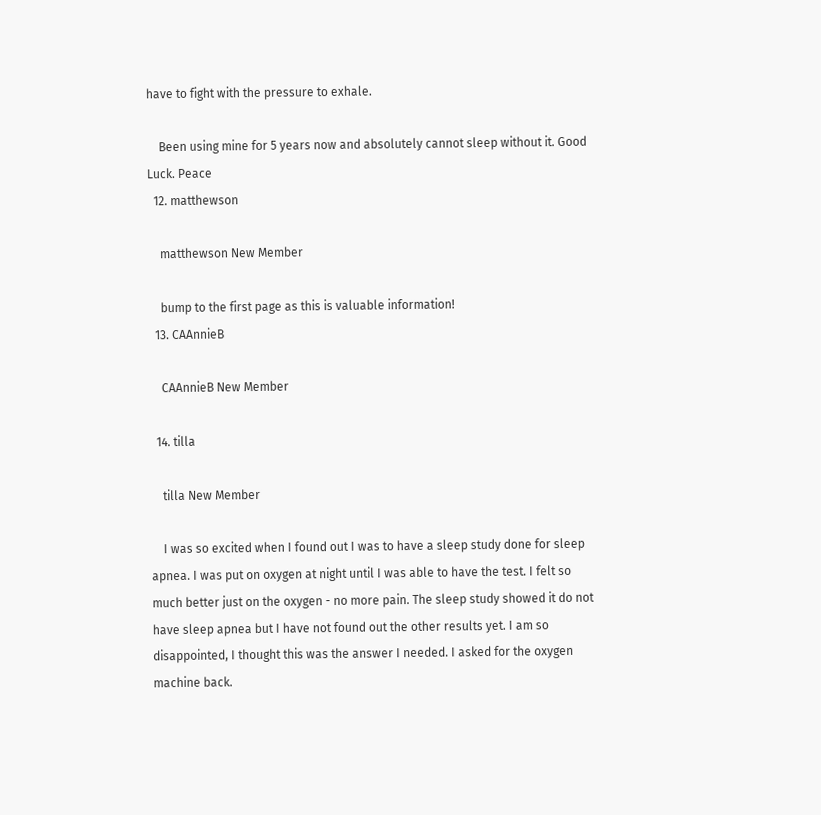have to fight with the pressure to exhale.

    Been using mine for 5 years now and absolutely cannot sleep without it. Good Luck. Peace
  12. matthewson

    matthewson New Member

    bump to the first page as this is valuable information!
  13. CAAnnieB

    CAAnnieB New Member

  14. tilla

    tilla New Member

    I was so excited when I found out I was to have a sleep study done for sleep apnea. I was put on oxygen at night until I was able to have the test. I felt so much better just on the oxygen - no more pain. The sleep study showed it do not have sleep apnea but I have not found out the other results yet. I am so disappointed, I thought this was the answer I needed. I asked for the oxygen machine back.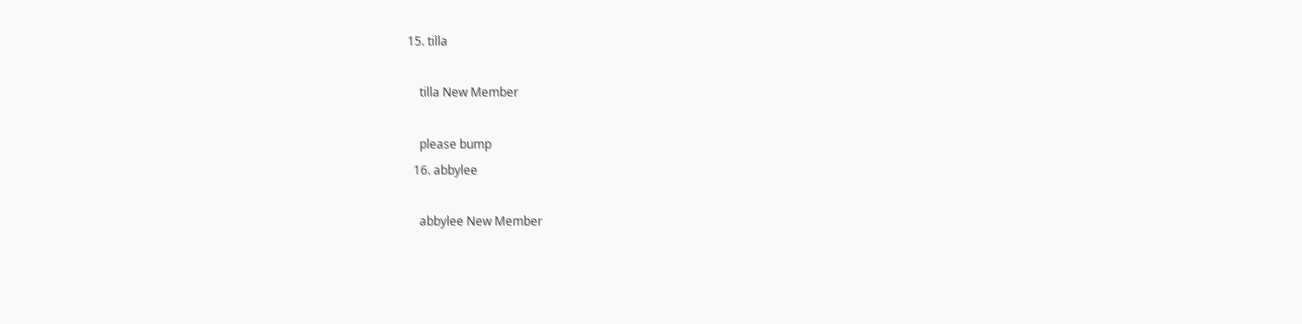15. tilla

    tilla New Member

    please bump
  16. abbylee

    abbylee New Member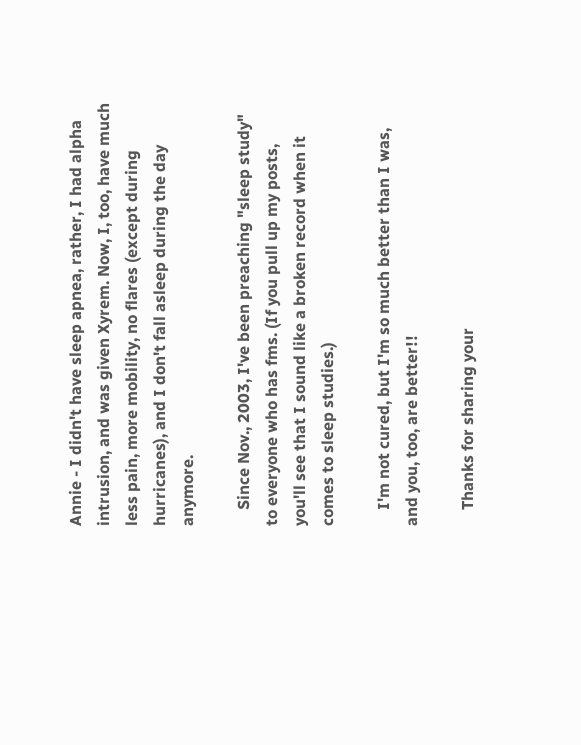Annie - I didn't have sleep apnea, rather, I had alpha intrusion, and was given Xyrem. Now, I, too, have much less pain, more mobility, no flares (except during hurricanes), and I don't fall asleep during the day anymore.

    Since Nov., 2003, I've been preaching "sleep study" to everyone who has fms. (If you pull up my posts, you'll see that I sound like a broken record when it comes to sleep studies.)

    I'm not cured, but I'm so much better than I was, and you, too, are better!!

    Thanks for sharing your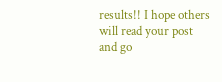results!! I hope others will read your post and go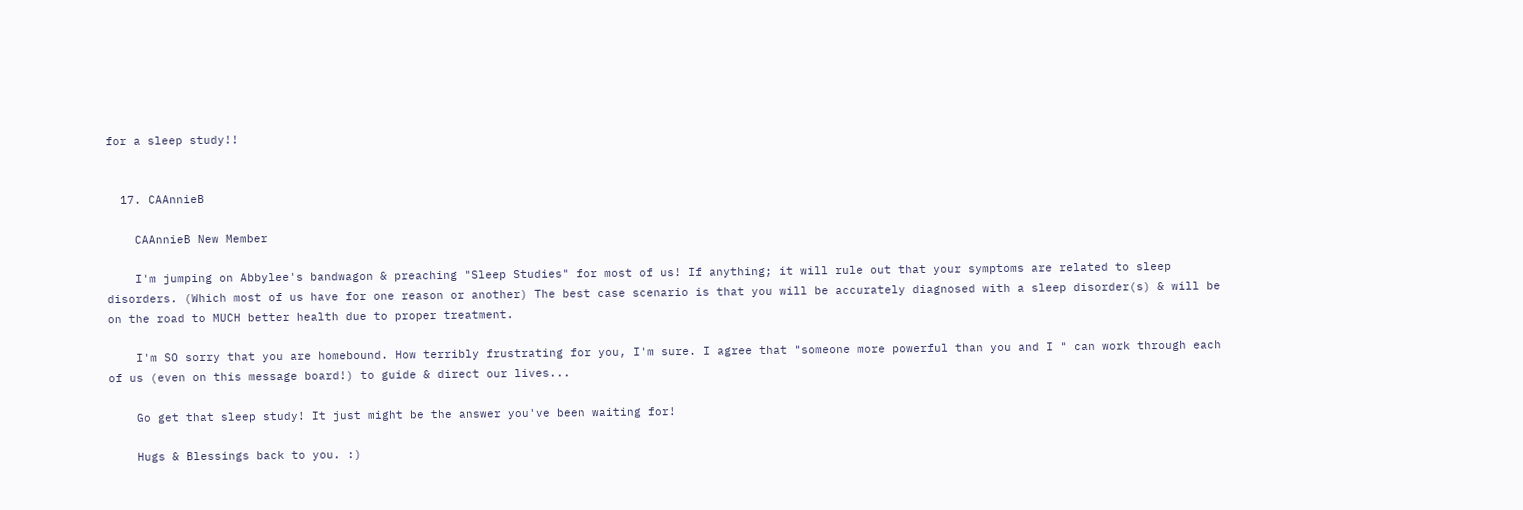for a sleep study!!


  17. CAAnnieB

    CAAnnieB New Member

    I'm jumping on Abbylee's bandwagon & preaching "Sleep Studies" for most of us! If anything; it will rule out that your symptoms are related to sleep disorders. (Which most of us have for one reason or another) The best case scenario is that you will be accurately diagnosed with a sleep disorder(s) & will be on the road to MUCH better health due to proper treatment.

    I'm SO sorry that you are homebound. How terribly frustrating for you, I'm sure. I agree that "someone more powerful than you and I " can work through each of us (even on this message board!) to guide & direct our lives...

    Go get that sleep study! It just might be the answer you've been waiting for!

    Hugs & Blessings back to you. :)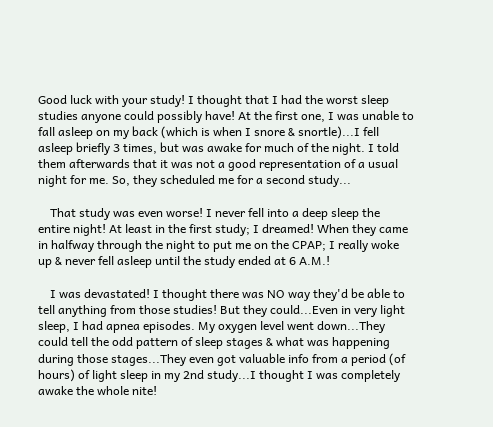Good luck with your study! I thought that I had the worst sleep studies anyone could possibly have! At the first one, I was unable to fall asleep on my back (which is when I snore & snortle)...I fell asleep briefly 3 times, but was awake for much of the night. I told them afterwards that it was not a good representation of a usual night for me. So, they scheduled me for a second study...

    That study was even worse! I never fell into a deep sleep the entire night! At least in the first study; I dreamed! When they came in halfway through the night to put me on the CPAP; I really woke up & never fell asleep until the study ended at 6 A.M.!

    I was devastated! I thought there was NO way they'd be able to tell anything from those studies! But they could...Even in very light sleep, I had apnea episodes. My oxygen level went down...They could tell the odd pattern of sleep stages & what was happening during those stages...They even got valuable info from a period (of hours) of light sleep in my 2nd study...I thought I was completely awake the whole nite!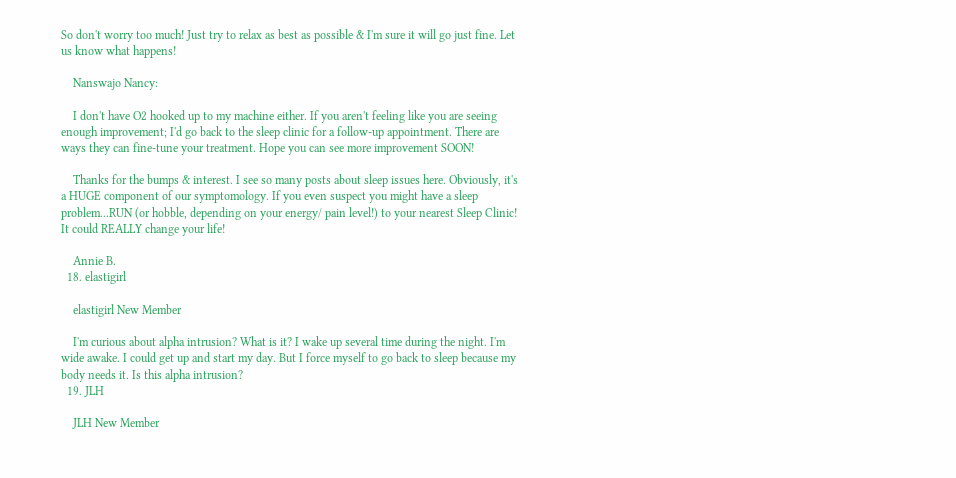So don't worry too much! Just try to relax as best as possible & I'm sure it will go just fine. Let us know what happens!

    Nanswajo Nancy:

    I don't have O2 hooked up to my machine either. If you aren't feeling like you are seeing enough improvement; I'd go back to the sleep clinic for a follow-up appointment. There are ways they can fine-tune your treatment. Hope you can see more improvement SOON!

    Thanks for the bumps & interest. I see so many posts about sleep issues here. Obviously, it's a HUGE component of our symptomology. If you even suspect you might have a sleep problem...RUN (or hobble, depending on your energy/ pain level!) to your nearest Sleep Clinic! It could REALLY change your life!

    Annie B.
  18. elastigirl

    elastigirl New Member

    I'm curious about alpha intrusion? What is it? I wake up several time during the night. I'm wide awake. I could get up and start my day. But I force myself to go back to sleep because my body needs it. Is this alpha intrusion?
  19. JLH

    JLH New Member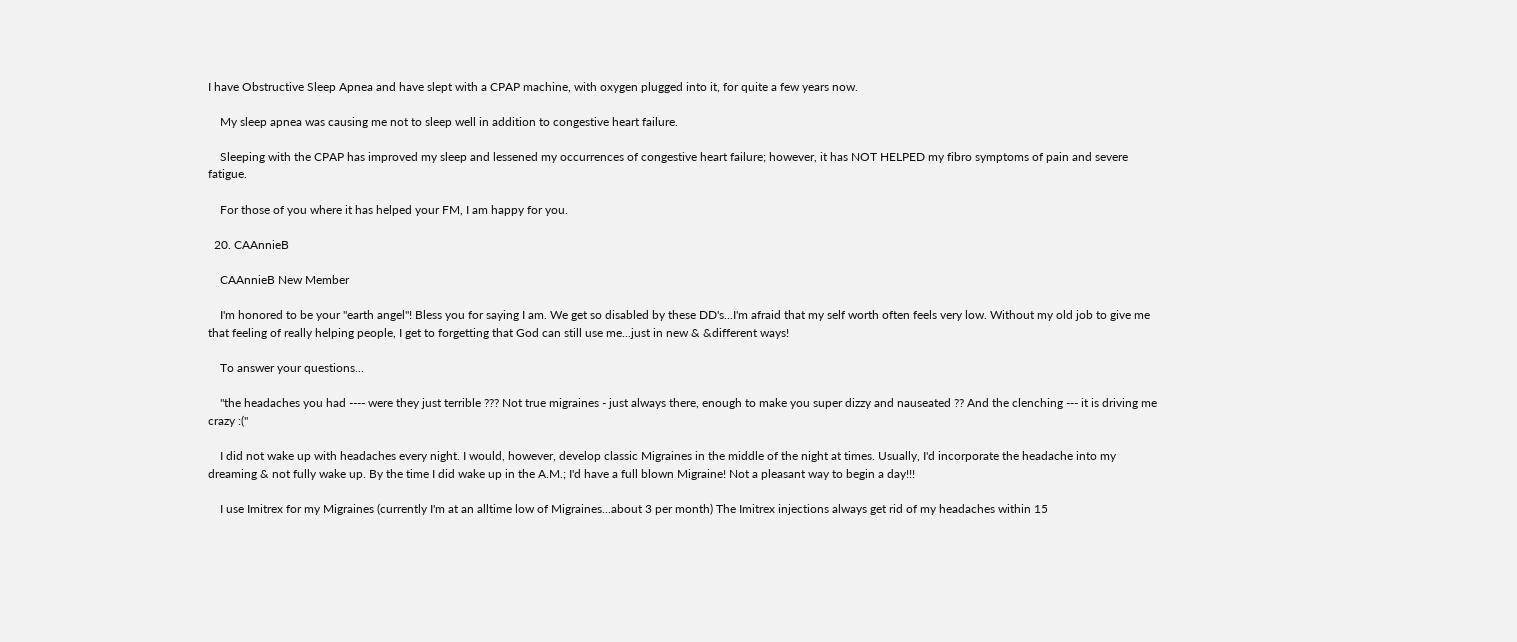I have Obstructive Sleep Apnea and have slept with a CPAP machine, with oxygen plugged into it, for quite a few years now.

    My sleep apnea was causing me not to sleep well in addition to congestive heart failure.

    Sleeping with the CPAP has improved my sleep and lessened my occurrences of congestive heart failure; however, it has NOT HELPED my fibro symptoms of pain and severe fatigue.

    For those of you where it has helped your FM, I am happy for you.

  20. CAAnnieB

    CAAnnieB New Member

    I'm honored to be your "earth angel"! Bless you for saying I am. We get so disabled by these DD's...I'm afraid that my self worth often feels very low. Without my old job to give me that feeling of really helping people, I get to forgetting that God can still use me...just in new & &different ways!

    To answer your questions...

    "the headaches you had ---- were they just terrible ??? Not true migraines - just always there, enough to make you super dizzy and nauseated ?? And the clenching --- it is driving me crazy :("

    I did not wake up with headaches every night. I would, however, develop classic Migraines in the middle of the night at times. Usually, I'd incorporate the headache into my dreaming & not fully wake up. By the time I did wake up in the A.M.; I'd have a full blown Migraine! Not a pleasant way to begin a day!!!

    I use Imitrex for my Migraines (currently I'm at an alltime low of Migraines...about 3 per month) The Imitrex injections always get rid of my headaches within 15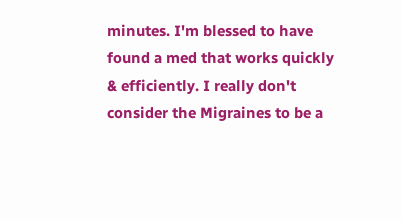minutes. I'm blessed to have found a med that works quickly & efficiently. I really don't consider the Migraines to be a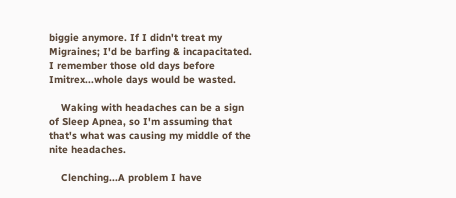biggie anymore. If I didn't treat my Migraines; I'd be barfing & incapacitated. I remember those old days before Imitrex...whole days would be wasted.

    Waking with headaches can be a sign of Sleep Apnea, so I'm assuming that that's what was causing my middle of the nite headaches.

    Clenching...A problem I have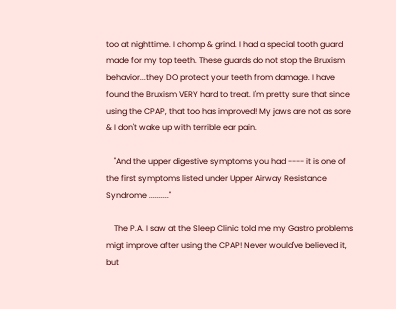too at nighttime. I chomp & grind. I had a special tooth guard made for my top teeth. These guards do not stop the Bruxism behavior...they DO protect your teeth from damage. I have found the Bruxism VERY hard to treat. I'm pretty sure that since using the CPAP, that too has improved! My jaws are not as sore & I don't wake up with terrible ear pain.

    "And the upper digestive symptoms you had ---- it is one of the first symptoms listed under Upper Airway Resistance Syndrome .........."

    The P.A. I saw at the Sleep Clinic told me my Gastro problems migt improve after using the CPAP! Never would've believed it, but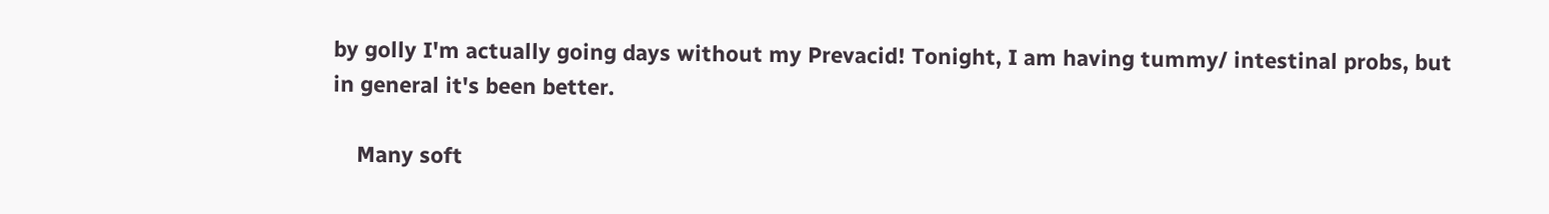by golly I'm actually going days without my Prevacid! Tonight, I am having tummy/ intestinal probs, but in general it's been better.

    Many soft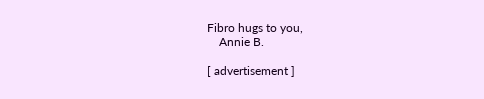Fibro hugs to you,
    Annie B.

[ advertisement ]